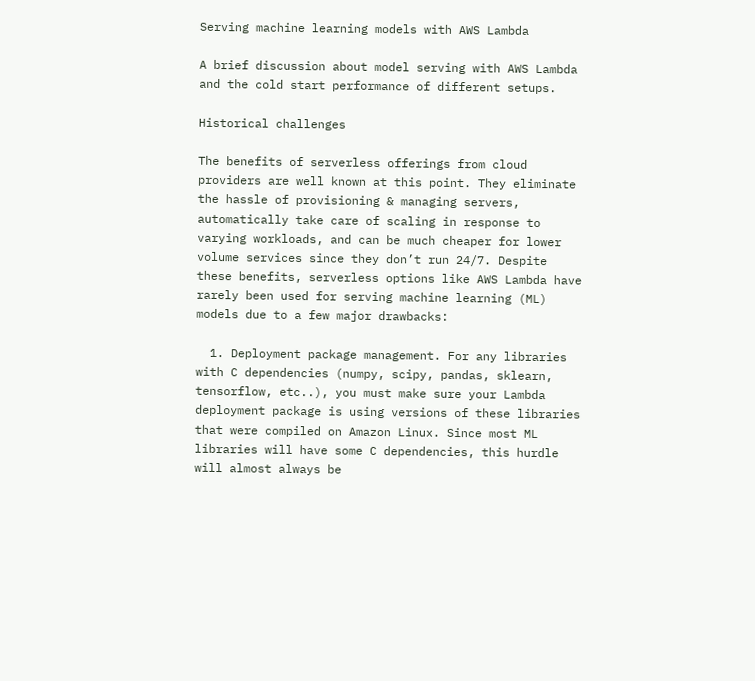Serving machine learning models with AWS Lambda

A brief discussion about model serving with AWS Lambda and the cold start performance of different setups.

Historical challenges

The benefits of serverless offerings from cloud providers are well known at this point. They eliminate the hassle of provisioning & managing servers, automatically take care of scaling in response to varying workloads, and can be much cheaper for lower volume services since they don’t run 24/7. Despite these benefits, serverless options like AWS Lambda have rarely been used for serving machine learning (ML) models due to a few major drawbacks:

  1. Deployment package management. For any libraries with C dependencies (numpy, scipy, pandas, sklearn, tensorflow, etc..), you must make sure your Lambda deployment package is using versions of these libraries that were compiled on Amazon Linux. Since most ML libraries will have some C dependencies, this hurdle will almost always be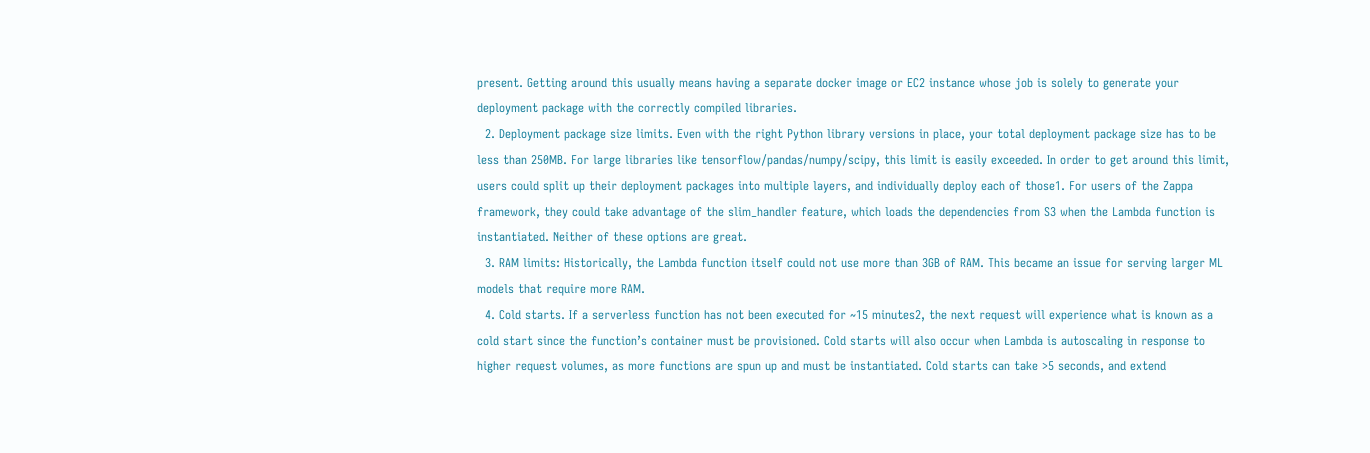present. Getting around this usually means having a separate docker image or EC2 instance whose job is solely to generate your deployment package with the correctly compiled libraries.
  2. Deployment package size limits. Even with the right Python library versions in place, your total deployment package size has to be less than 250MB. For large libraries like tensorflow/pandas/numpy/scipy, this limit is easily exceeded. In order to get around this limit, users could split up their deployment packages into multiple layers, and individually deploy each of those1. For users of the Zappa framework, they could take advantage of the slim_handler feature, which loads the dependencies from S3 when the Lambda function is instantiated. Neither of these options are great.
  3. RAM limits: Historically, the Lambda function itself could not use more than 3GB of RAM. This became an issue for serving larger ML models that require more RAM.
  4. Cold starts. If a serverless function has not been executed for ~15 minutes2, the next request will experience what is known as a cold start since the function’s container must be provisioned. Cold starts will also occur when Lambda is autoscaling in response to higher request volumes, as more functions are spun up and must be instantiated. Cold starts can take >5 seconds, and extend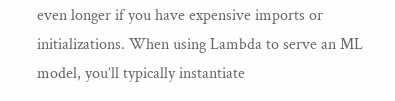even longer if you have expensive imports or initializations. When using Lambda to serve an ML model, you’ll typically instantiate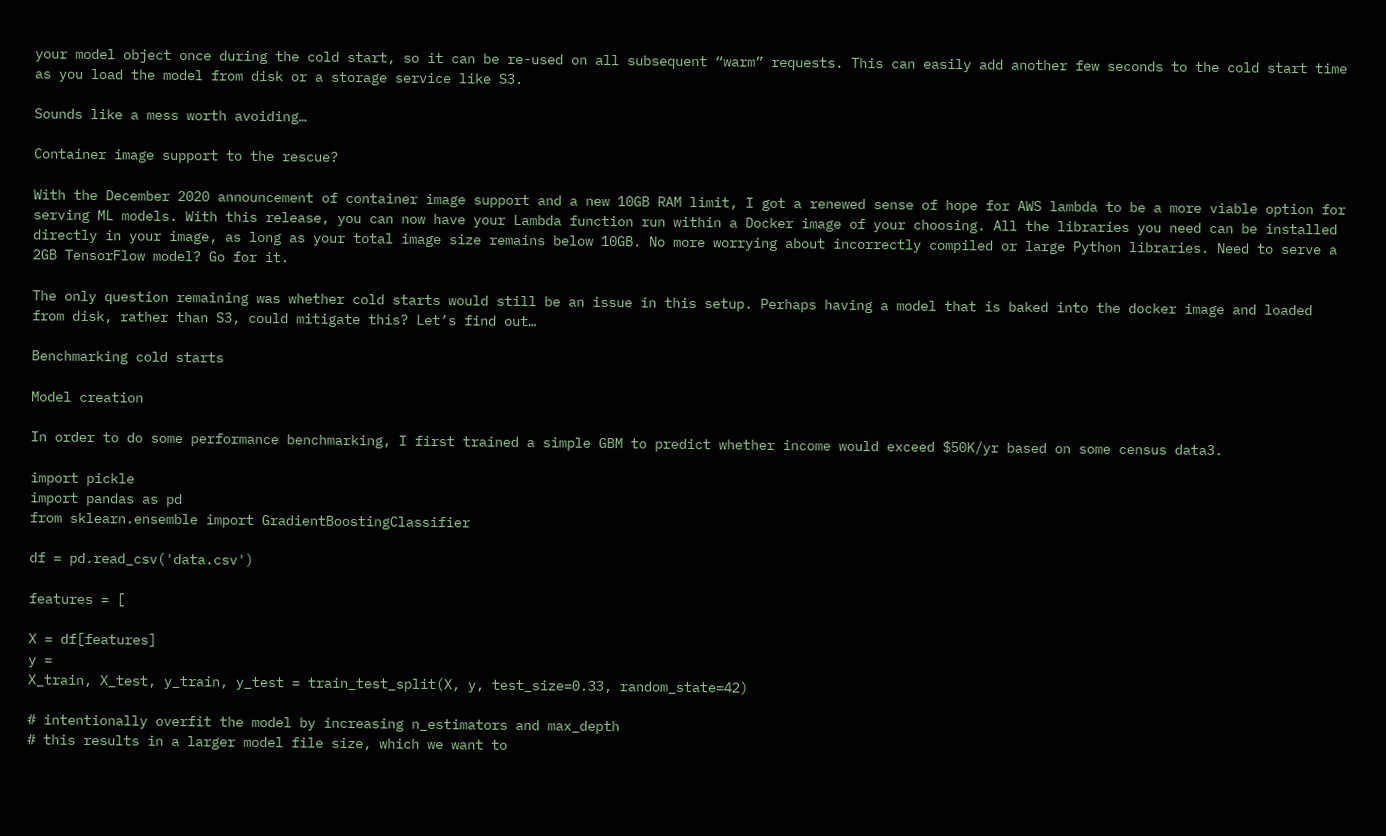your model object once during the cold start, so it can be re-used on all subsequent “warm” requests. This can easily add another few seconds to the cold start time as you load the model from disk or a storage service like S3.

Sounds like a mess worth avoiding…

Container image support to the rescue?

With the December 2020 announcement of container image support and a new 10GB RAM limit, I got a renewed sense of hope for AWS lambda to be a more viable option for serving ML models. With this release, you can now have your Lambda function run within a Docker image of your choosing. All the libraries you need can be installed directly in your image, as long as your total image size remains below 10GB. No more worrying about incorrectly compiled or large Python libraries. Need to serve a 2GB TensorFlow model? Go for it.

The only question remaining was whether cold starts would still be an issue in this setup. Perhaps having a model that is baked into the docker image and loaded from disk, rather than S3, could mitigate this? Let’s find out…

Benchmarking cold starts

Model creation

In order to do some performance benchmarking, I first trained a simple GBM to predict whether income would exceed $50K/yr based on some census data3.

import pickle
import pandas as pd
from sklearn.ensemble import GradientBoostingClassifier

df = pd.read_csv('data.csv')

features = [

X = df[features]
y =
X_train, X_test, y_train, y_test = train_test_split(X, y, test_size=0.33, random_state=42)

# intentionally overfit the model by increasing n_estimators and max_depth
# this results in a larger model file size, which we want to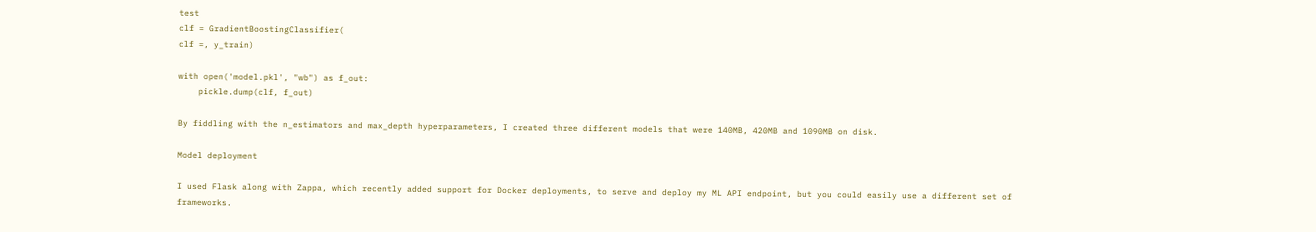test
clf = GradientBoostingClassifier(
clf =, y_train)

with open('model.pkl', "wb") as f_out:
    pickle.dump(clf, f_out)

By fiddling with the n_estimators and max_depth hyperparameters, I created three different models that were 140MB, 420MB and 1090MB on disk.

Model deployment

I used Flask along with Zappa, which recently added support for Docker deployments, to serve and deploy my ML API endpoint, but you could easily use a different set of frameworks.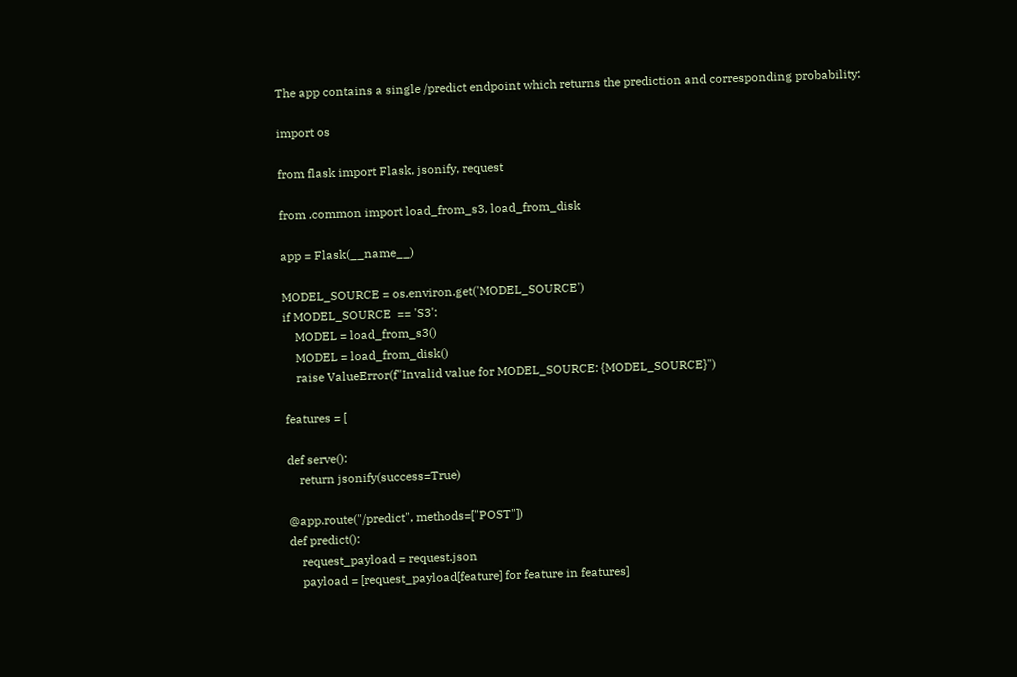The app contains a single /predict endpoint which returns the prediction and corresponding probability:

import os

from flask import Flask, jsonify, request

from .common import load_from_s3, load_from_disk

app = Flask(__name__)

MODEL_SOURCE = os.environ.get('MODEL_SOURCE')
if MODEL_SOURCE  == 'S3':
    MODEL = load_from_s3()
    MODEL = load_from_disk()
    raise ValueError(f"Invalid value for MODEL_SOURCE: {MODEL_SOURCE}")

features = [

def serve():
    return jsonify(success=True)

@app.route("/predict", methods=["POST"])
def predict():
    request_payload = request.json
    payload = [request_payload[feature] for feature in features]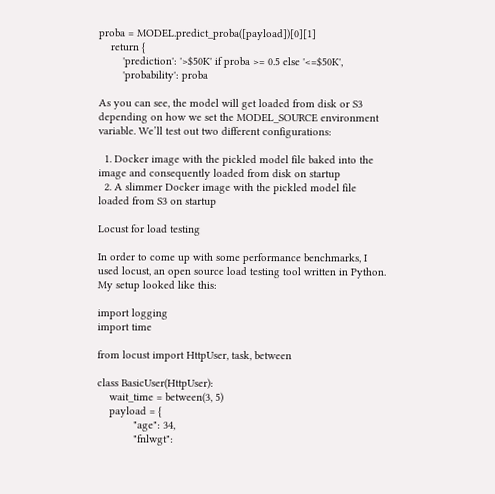proba = MODEL.predict_proba([payload])[0][1]
    return {
        'prediction': '>$50K' if proba >= 0.5 else '<=$50K',
        'probability': proba

As you can see, the model will get loaded from disk or S3 depending on how we set the MODEL_SOURCE environment variable. We’ll test out two different configurations:

  1. Docker image with the pickled model file baked into the image and consequently loaded from disk on startup
  2. A slimmer Docker image with the pickled model file loaded from S3 on startup

Locust for load testing

In order to come up with some performance benchmarks, I used locust, an open source load testing tool written in Python. My setup looked like this:

import logging
import time

from locust import HttpUser, task, between

class BasicUser(HttpUser):
    wait_time = between(3, 5)
    payload = {
            "age": 34,
            "fnlwgt":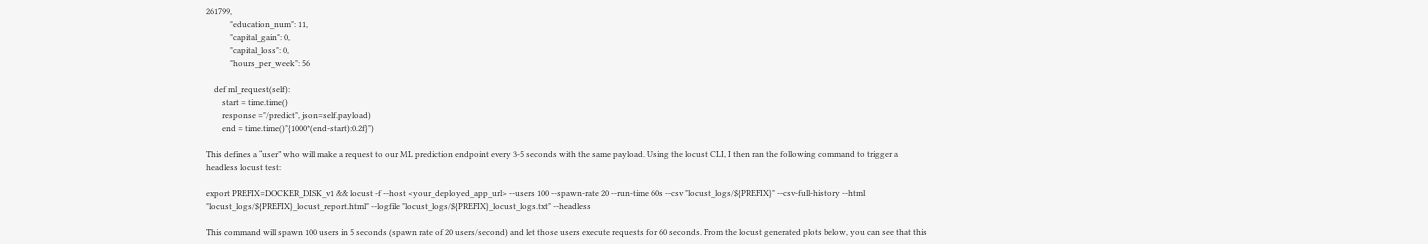261799,
            "education_num": 11,
            "capital_gain": 0,
            "capital_loss": 0,
            "hours_per_week": 56

    def ml_request(self):
        start = time.time()
        response ="/predict", json=self.payload)
        end = time.time()"{1000*(end-start):0.2f}")

This defines a “user” who will make a request to our ML prediction endpoint every 3-5 seconds with the same payload. Using the locust CLI, I then ran the following command to trigger a headless locust test:

export PREFIX=DOCKER_DISK_v1 && locust -f --host <your_deployed_app_url> --users 100 --spawn-rate 20 --run-time 60s --csv "locust_logs/${PREFIX}" --csv-full-history --html "locust_logs/${PREFIX}_locust_report.html" --logfile "locust_logs/${PREFIX}_locust_logs.txt" --headless

This command will spawn 100 users in 5 seconds (spawn rate of 20 users/second) and let those users execute requests for 60 seconds. From the locust generated plots below, you can see that this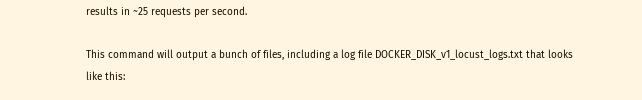results in ~25 requests per second.

This command will output a bunch of files, including a log file DOCKER_DISK_v1_locust_logs.txt that looks like this: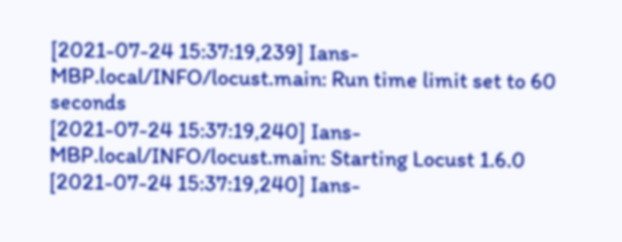[2021-07-24 15:37:19,239] Ians-MBP.local/INFO/locust.main: Run time limit set to 60 seconds
[2021-07-24 15:37:19,240] Ians-MBP.local/INFO/locust.main: Starting Locust 1.6.0
[2021-07-24 15:37:19,240] Ians-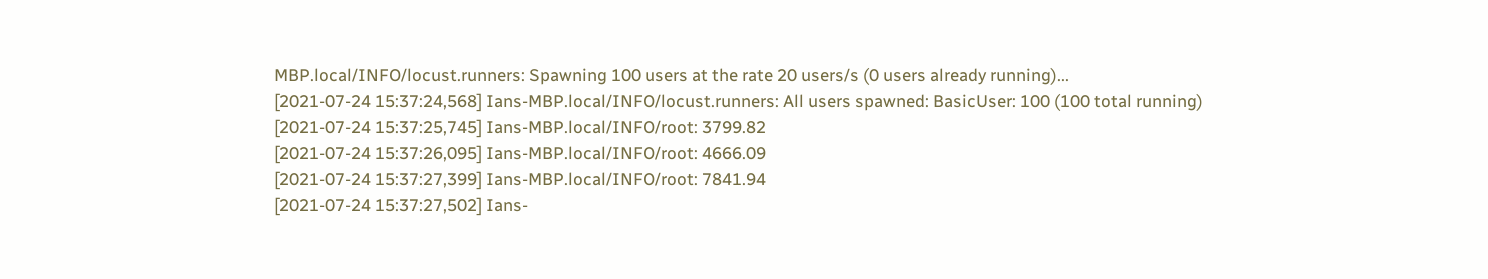MBP.local/INFO/locust.runners: Spawning 100 users at the rate 20 users/s (0 users already running)...
[2021-07-24 15:37:24,568] Ians-MBP.local/INFO/locust.runners: All users spawned: BasicUser: 100 (100 total running)
[2021-07-24 15:37:25,745] Ians-MBP.local/INFO/root: 3799.82
[2021-07-24 15:37:26,095] Ians-MBP.local/INFO/root: 4666.09
[2021-07-24 15:37:27,399] Ians-MBP.local/INFO/root: 7841.94
[2021-07-24 15:37:27,502] Ians-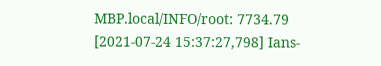MBP.local/INFO/root: 7734.79
[2021-07-24 15:37:27,798] Ians-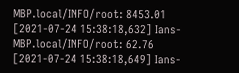MBP.local/INFO/root: 8453.01
[2021-07-24 15:38:18,632] Ians-MBP.local/INFO/root: 62.76
[2021-07-24 15:38:18,649] Ians-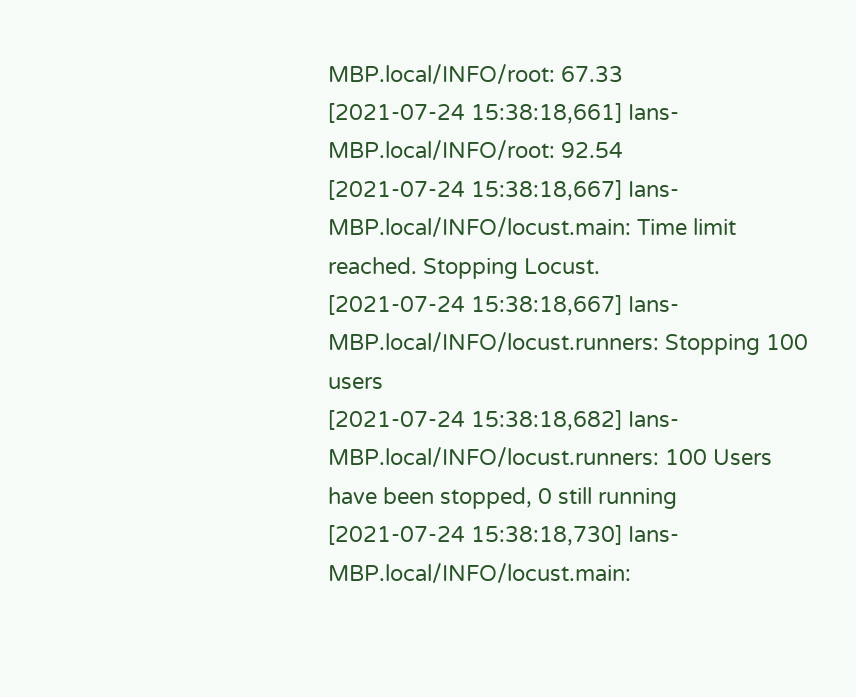MBP.local/INFO/root: 67.33
[2021-07-24 15:38:18,661] Ians-MBP.local/INFO/root: 92.54
[2021-07-24 15:38:18,667] Ians-MBP.local/INFO/locust.main: Time limit reached. Stopping Locust.
[2021-07-24 15:38:18,667] Ians-MBP.local/INFO/locust.runners: Stopping 100 users
[2021-07-24 15:38:18,682] Ians-MBP.local/INFO/locust.runners: 100 Users have been stopped, 0 still running
[2021-07-24 15:38:18,730] Ians-MBP.local/INFO/locust.main: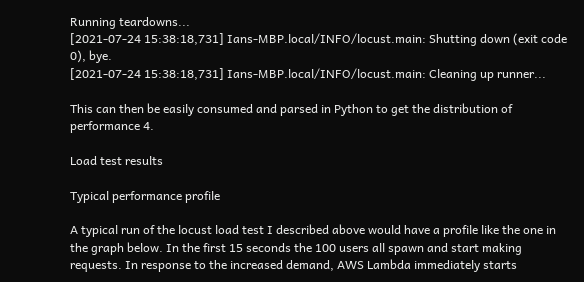Running teardowns...
[2021-07-24 15:38:18,731] Ians-MBP.local/INFO/locust.main: Shutting down (exit code 0), bye.
[2021-07-24 15:38:18,731] Ians-MBP.local/INFO/locust.main: Cleaning up runner...

This can then be easily consumed and parsed in Python to get the distribution of performance 4.

Load test results

Typical performance profile

A typical run of the locust load test I described above would have a profile like the one in the graph below. In the first 15 seconds the 100 users all spawn and start making requests. In response to the increased demand, AWS Lambda immediately starts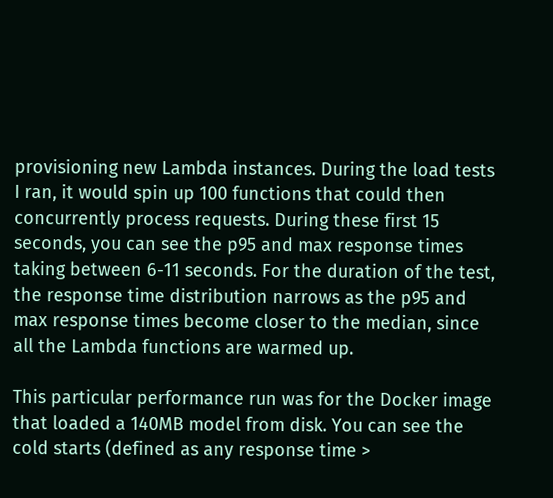provisioning new Lambda instances. During the load tests I ran, it would spin up 100 functions that could then concurrently process requests. During these first 15 seconds, you can see the p95 and max response times taking between 6-11 seconds. For the duration of the test, the response time distribution narrows as the p95 and max response times become closer to the median, since all the Lambda functions are warmed up.

This particular performance run was for the Docker image that loaded a 140MB model from disk. You can see the cold starts (defined as any response time >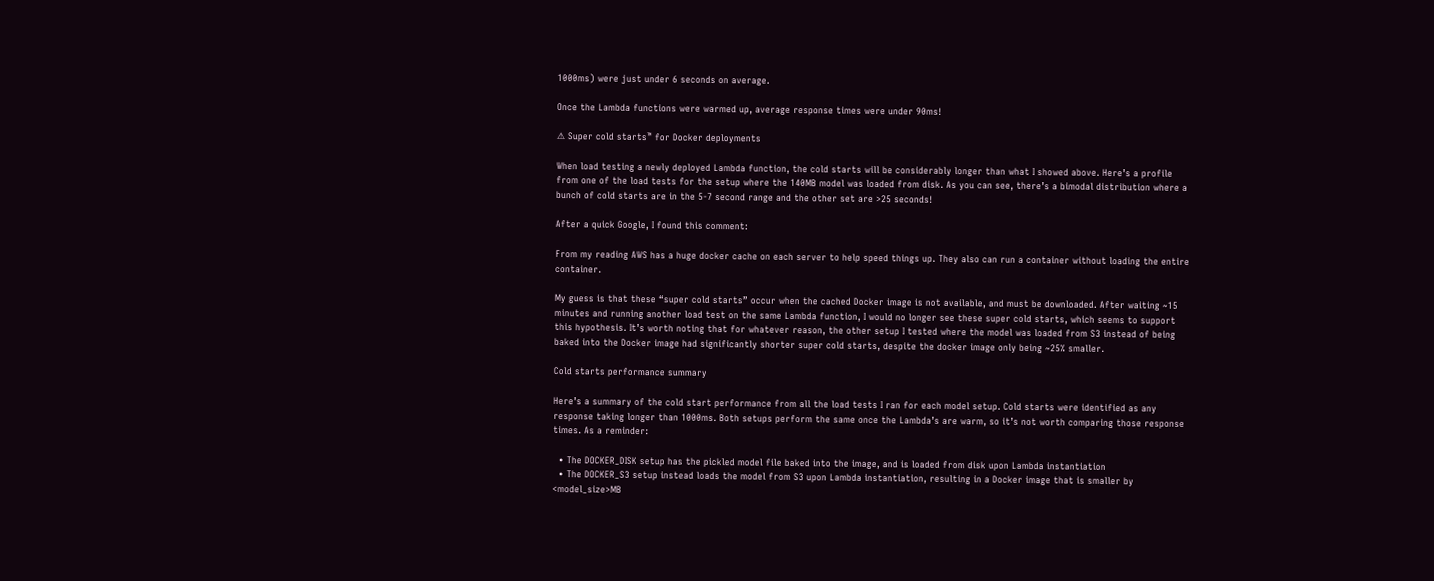1000ms) were just under 6 seconds on average.

Once the Lambda functions were warmed up, average response times were under 90ms!

⚠ Super cold starts™ for Docker deployments

When load testing a newly deployed Lambda function, the cold starts will be considerably longer than what I showed above. Here’s a profile from one of the load tests for the setup where the 140MB model was loaded from disk. As you can see, there’s a bimodal distribution where a bunch of cold starts are in the 5-7 second range and the other set are >25 seconds!

After a quick Google, I found this comment:

From my reading AWS has a huge docker cache on each server to help speed things up. They also can run a container without loading the entire container.

My guess is that these “super cold starts” occur when the cached Docker image is not available, and must be downloaded. After waiting ~15 minutes and running another load test on the same Lambda function, I would no longer see these super cold starts, which seems to support this hypothesis. It’s worth noting that for whatever reason, the other setup I tested where the model was loaded from S3 instead of being baked into the Docker image had significantly shorter super cold starts, despite the docker image only being ~25% smaller.

Cold starts performance summary

Here’s a summary of the cold start performance from all the load tests I ran for each model setup. Cold starts were identified as any response taking longer than 1000ms. Both setups perform the same once the Lambda’s are warm, so it’s not worth comparing those response times. As a reminder:

  • The DOCKER_DISK setup has the pickled model file baked into the image, and is loaded from disk upon Lambda instantiation
  • The DOCKER_S3 setup instead loads the model from S3 upon Lambda instantiation, resulting in a Docker image that is smaller by <model_size>MB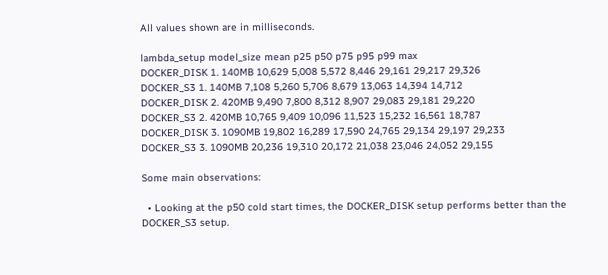All values shown are in milliseconds.

lambda_setup model_size mean p25 p50 p75 p95 p99 max
DOCKER_DISK 1. 140MB 10,629 5,008 5,572 8,446 29,161 29,217 29,326
DOCKER_S3 1. 140MB 7,108 5,260 5,706 8,679 13,063 14,394 14,712
DOCKER_DISK 2. 420MB 9,490 7,800 8,312 8,907 29,083 29,181 29,220
DOCKER_S3 2. 420MB 10,765 9,409 10,096 11,523 15,232 16,561 18,787
DOCKER_DISK 3. 1090MB 19,802 16,289 17,590 24,765 29,134 29,197 29,233
DOCKER_S3 3. 1090MB 20,236 19,310 20,172 21,038 23,046 24,052 29,155

Some main observations:

  • Looking at the p50 cold start times, the DOCKER_DISK setup performs better than the DOCKER_S3 setup.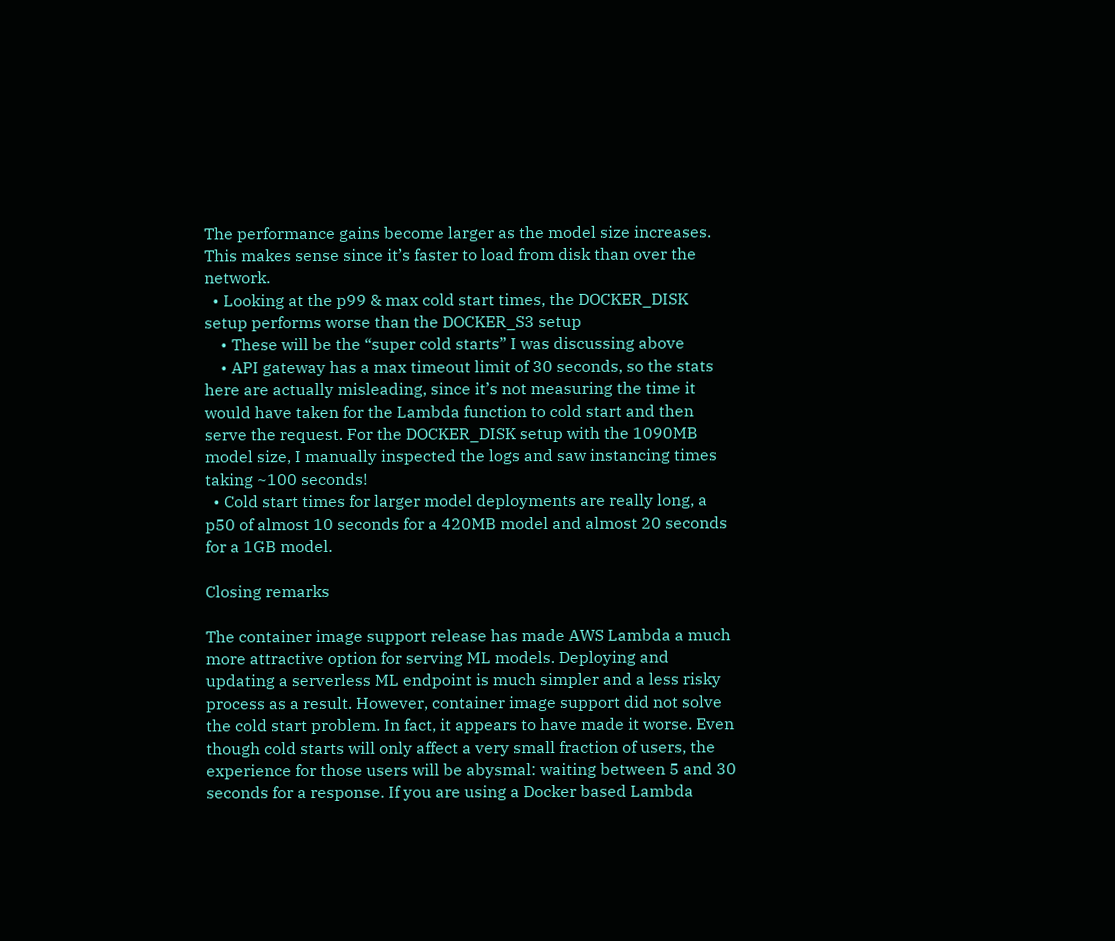The performance gains become larger as the model size increases. This makes sense since it’s faster to load from disk than over the network.
  • Looking at the p99 & max cold start times, the DOCKER_DISK setup performs worse than the DOCKER_S3 setup
    • These will be the “super cold starts” I was discussing above
    • API gateway has a max timeout limit of 30 seconds, so the stats here are actually misleading, since it’s not measuring the time it would have taken for the Lambda function to cold start and then serve the request. For the DOCKER_DISK setup with the 1090MB model size, I manually inspected the logs and saw instancing times taking ~100 seconds!
  • Cold start times for larger model deployments are really long, a p50 of almost 10 seconds for a 420MB model and almost 20 seconds for a 1GB model.

Closing remarks

The container image support release has made AWS Lambda a much more attractive option for serving ML models. Deploying and updating a serverless ML endpoint is much simpler and a less risky process as a result. However, container image support did not solve the cold start problem. In fact, it appears to have made it worse. Even though cold starts will only affect a very small fraction of users, the experience for those users will be abysmal: waiting between 5 and 30 seconds for a response. If you are using a Docker based Lambda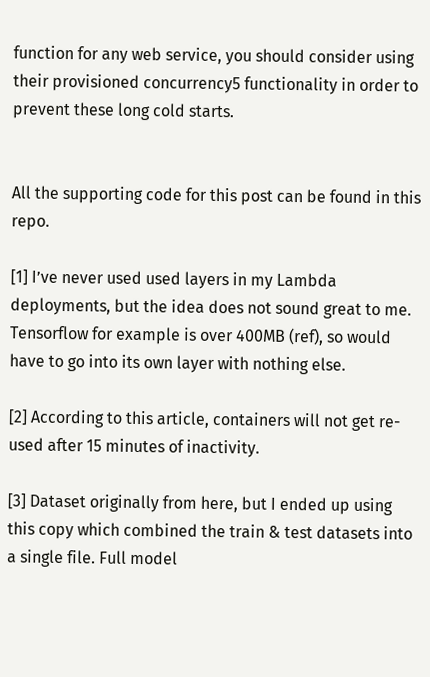function for any web service, you should consider using their provisioned concurrency5 functionality in order to prevent these long cold starts.


All the supporting code for this post can be found in this repo.

[1] I’ve never used used layers in my Lambda deployments, but the idea does not sound great to me. Tensorflow for example is over 400MB (ref), so would have to go into its own layer with nothing else.

[2] According to this article, containers will not get re-used after 15 minutes of inactivity.

[3] Dataset originally from here, but I ended up using this copy which combined the train & test datasets into a single file. Full model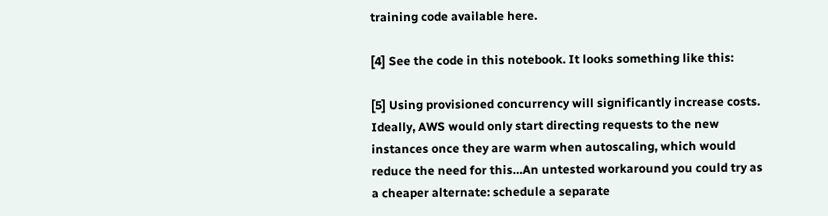training code available here.

[4] See the code in this notebook. It looks something like this:

[5] Using provisioned concurrency will significantly increase costs. Ideally, AWS would only start directing requests to the new instances once they are warm when autoscaling, which would reduce the need for this…An untested workaround you could try as a cheaper alternate: schedule a separate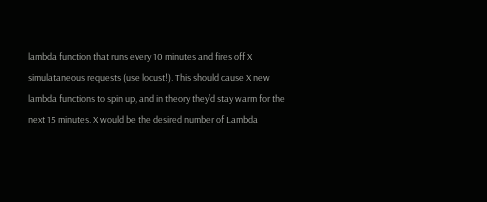lambda function that runs every 10 minutes and fires off X simulataneous requests (use locust!). This should cause X new lambda functions to spin up, and in theory they’d stay warm for the next 15 minutes. X would be the desired number of Lambda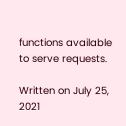functions available to serve requests.

Written on July 25, 2021